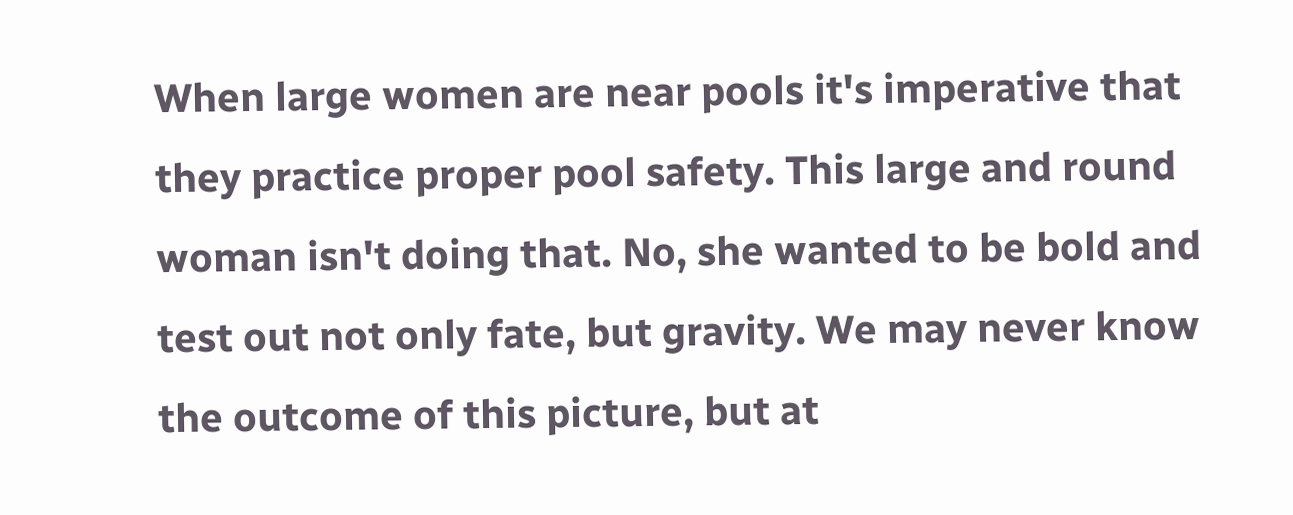When large women are near pools it's imperative that they practice proper pool safety. This large and round woman isn't doing that. No, she wanted to be bold and test out not only fate, but gravity. We may never know the outcome of this picture, but at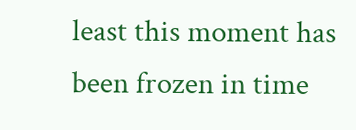least this moment has been frozen in time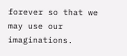forever so that we may use our imaginations.